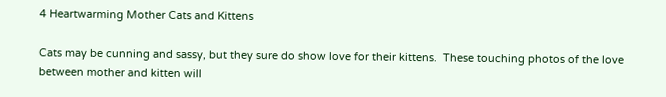4 Heartwarming Mother Cats and Kittens

Cats may be cunning and sassy, but they sure do show love for their kittens.  These touching photos of the love between mother and kitten will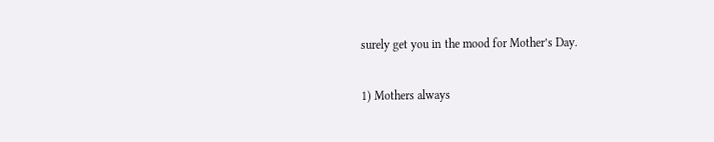surely get you in the mood for Mother’s Day.

1) Mothers always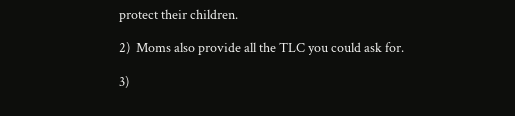protect their children.

2)  Moms also provide all the TLC you could ask for.

3)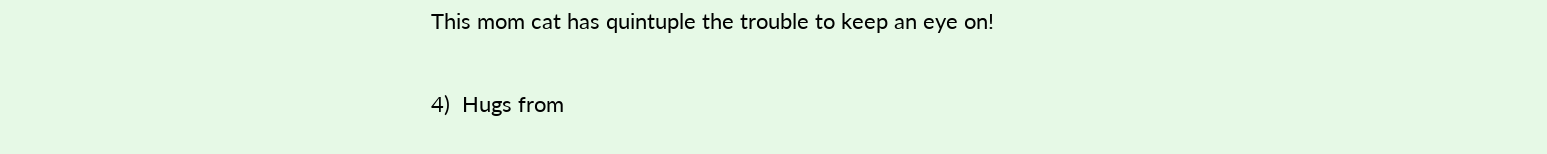This mom cat has quintuple the trouble to keep an eye on!

4)  Hugs from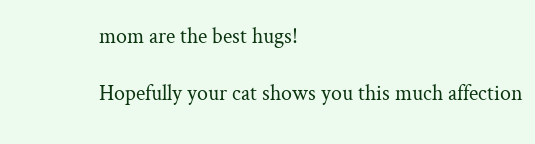mom are the best hugs!

Hopefully your cat shows you this much affection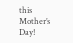this Mother’s Day!